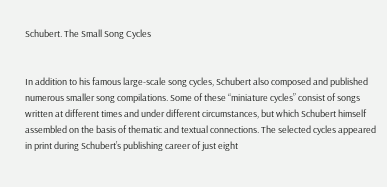Schubert. The Small Song Cycles


In addition to his famous large-scale song cycles, Schubert also composed and published numerous smaller song compilations. Some of these “miniature cycles” consist of songs written at different times and under different circumstances, but which Schubert himself assembled on the basis of thematic and textual connections. The selected cycles appeared in print during Schubert’s publishing career of just eight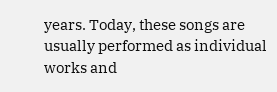years. Today, these songs are usually performed as individual works and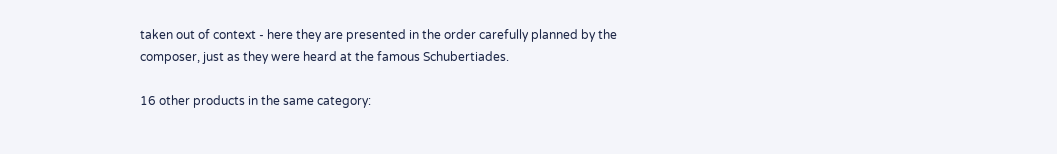taken out of context - here they are presented in the order carefully planned by the composer, just as they were heard at the famous Schubertiades.

16 other products in the same category: